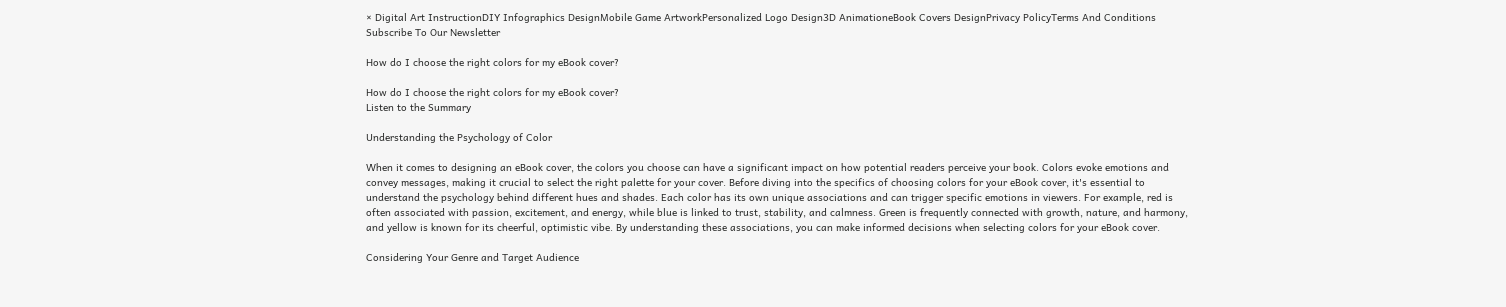× Digital Art InstructionDIY Infographics DesignMobile Game ArtworkPersonalized Logo Design3D AnimationeBook Covers DesignPrivacy PolicyTerms And Conditions
Subscribe To Our Newsletter

How do I choose the right colors for my eBook cover?

How do I choose the right colors for my eBook cover?
Listen to the Summary

Understanding the Psychology of Color

When it comes to designing an eBook cover, the colors you choose can have a significant impact on how potential readers perceive your book. Colors evoke emotions and convey messages, making it crucial to select the right palette for your cover. Before diving into the specifics of choosing colors for your eBook cover, it's essential to understand the psychology behind different hues and shades. Each color has its own unique associations and can trigger specific emotions in viewers. For example, red is often associated with passion, excitement, and energy, while blue is linked to trust, stability, and calmness. Green is frequently connected with growth, nature, and harmony, and yellow is known for its cheerful, optimistic vibe. By understanding these associations, you can make informed decisions when selecting colors for your eBook cover.

Considering Your Genre and Target Audience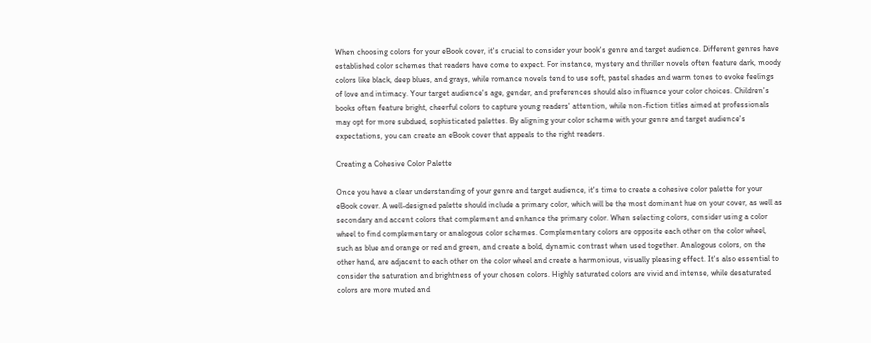When choosing colors for your eBook cover, it's crucial to consider your book's genre and target audience. Different genres have established color schemes that readers have come to expect. For instance, mystery and thriller novels often feature dark, moody colors like black, deep blues, and grays, while romance novels tend to use soft, pastel shades and warm tones to evoke feelings of love and intimacy. Your target audience's age, gender, and preferences should also influence your color choices. Children's books often feature bright, cheerful colors to capture young readers' attention, while non-fiction titles aimed at professionals may opt for more subdued, sophisticated palettes. By aligning your color scheme with your genre and target audience's expectations, you can create an eBook cover that appeals to the right readers.

Creating a Cohesive Color Palette

Once you have a clear understanding of your genre and target audience, it's time to create a cohesive color palette for your eBook cover. A well-designed palette should include a primary color, which will be the most dominant hue on your cover, as well as secondary and accent colors that complement and enhance the primary color. When selecting colors, consider using a color wheel to find complementary or analogous color schemes. Complementary colors are opposite each other on the color wheel, such as blue and orange or red and green, and create a bold, dynamic contrast when used together. Analogous colors, on the other hand, are adjacent to each other on the color wheel and create a harmonious, visually pleasing effect. It's also essential to consider the saturation and brightness of your chosen colors. Highly saturated colors are vivid and intense, while desaturated colors are more muted and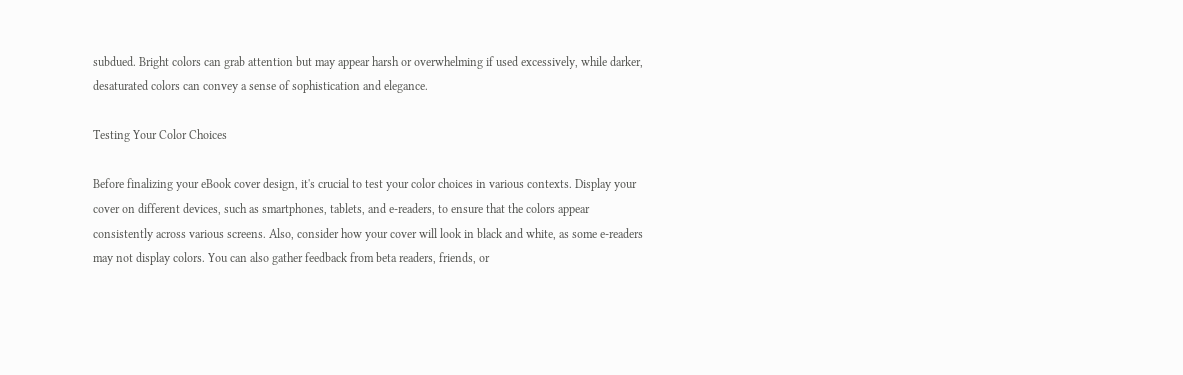subdued. Bright colors can grab attention but may appear harsh or overwhelming if used excessively, while darker, desaturated colors can convey a sense of sophistication and elegance.

Testing Your Color Choices

Before finalizing your eBook cover design, it's crucial to test your color choices in various contexts. Display your cover on different devices, such as smartphones, tablets, and e-readers, to ensure that the colors appear consistently across various screens. Also, consider how your cover will look in black and white, as some e-readers may not display colors. You can also gather feedback from beta readers, friends, or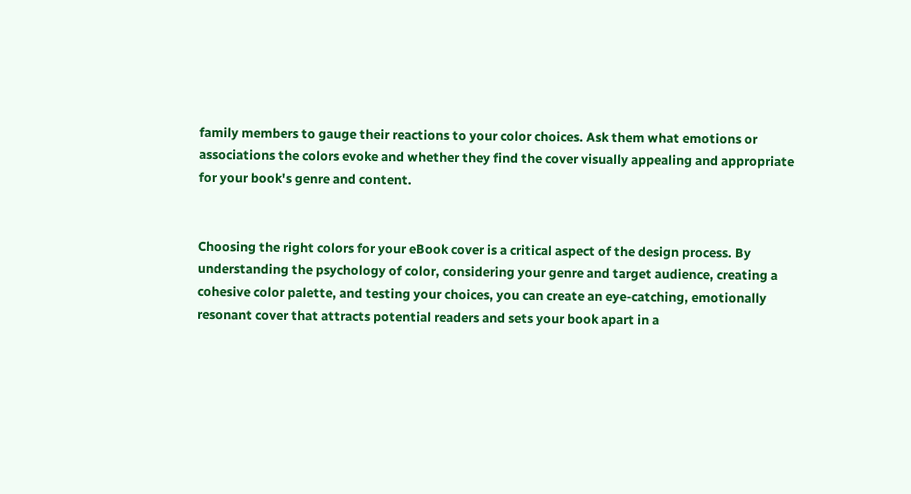family members to gauge their reactions to your color choices. Ask them what emotions or associations the colors evoke and whether they find the cover visually appealing and appropriate for your book's genre and content.


Choosing the right colors for your eBook cover is a critical aspect of the design process. By understanding the psychology of color, considering your genre and target audience, creating a cohesive color palette, and testing your choices, you can create an eye-catching, emotionally resonant cover that attracts potential readers and sets your book apart in a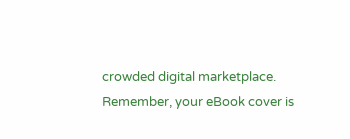crowded digital marketplace. Remember, your eBook cover is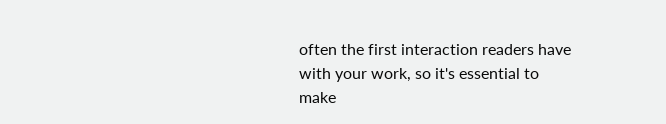often the first interaction readers have with your work, so it's essential to make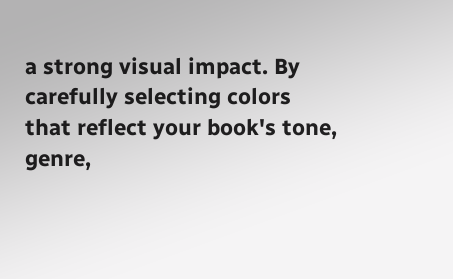a strong visual impact. By carefully selecting colors that reflect your book's tone, genre,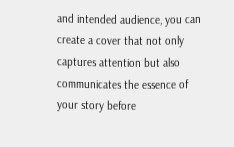and intended audience, you can create a cover that not only captures attention but also communicates the essence of your story before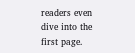readers even dive into the first page.